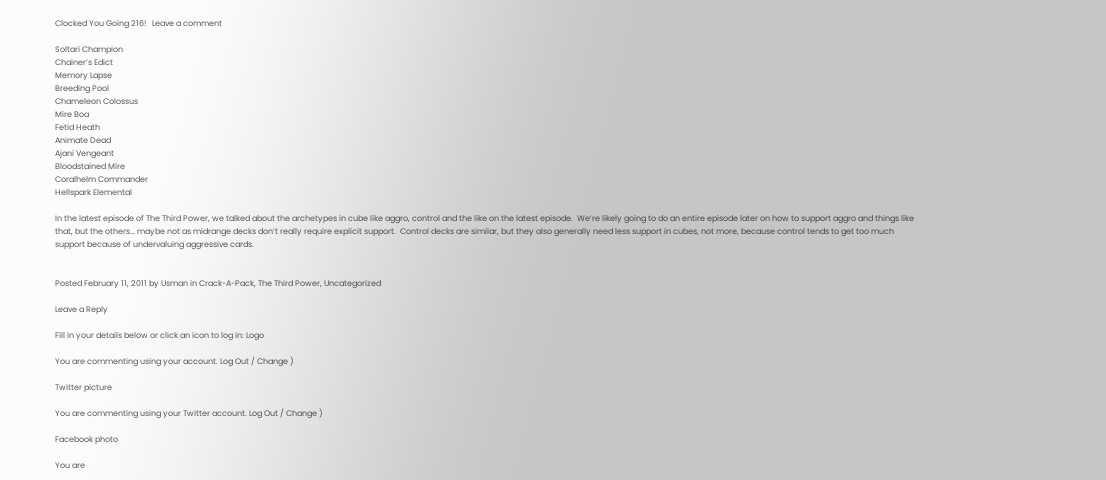Clocked You Going 216!   Leave a comment

Soltari Champion
Chainer’s Edict
Memory Lapse
Breeding Pool
Chameleon Colossus
Mire Boa
Fetid Heath
Animate Dead
Ajani Vengeant
Bloodstained Mire
Coralhelm Commander
Hellspark Elemental

In the latest episode of The Third Power, we talked about the archetypes in cube like aggro, control and the like on the latest episode.  We’re likely going to do an entire episode later on how to support aggro and things like that, but the others… maybe not as midrange decks don’t really require explicit support.  Control decks are similar, but they also generally need less support in cubes, not more, because control tends to get too much support because of undervaluing aggressive cards.


Posted February 11, 2011 by Usman in Crack-A-Pack, The Third Power, Uncategorized

Leave a Reply

Fill in your details below or click an icon to log in: Logo

You are commenting using your account. Log Out / Change )

Twitter picture

You are commenting using your Twitter account. Log Out / Change )

Facebook photo

You are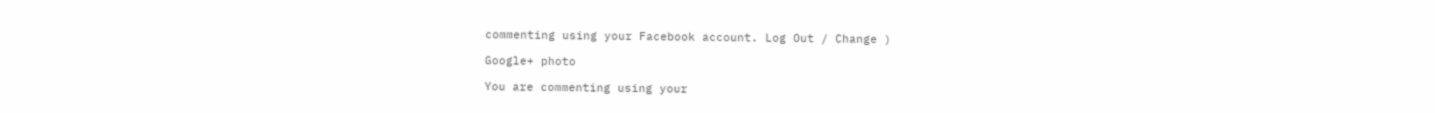commenting using your Facebook account. Log Out / Change )

Google+ photo

You are commenting using your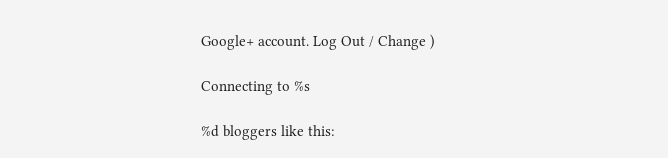Google+ account. Log Out / Change )

Connecting to %s

%d bloggers like this: